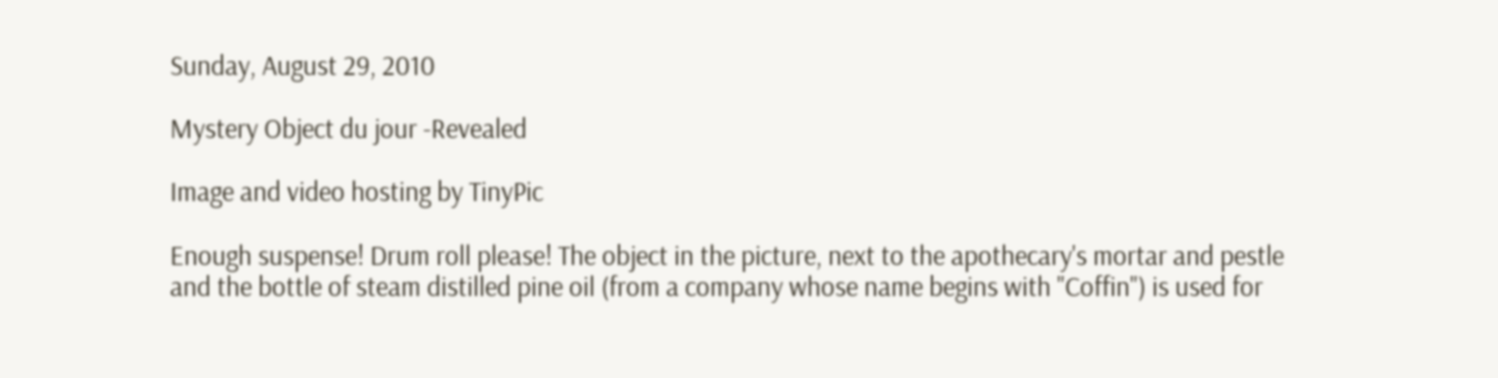Sunday, August 29, 2010

Mystery Object du jour -Revealed

Image and video hosting by TinyPic

Enough suspense! Drum roll please! The object in the picture, next to the apothecary's mortar and pestle and the bottle of steam distilled pine oil (from a company whose name begins with "Coffin") is used for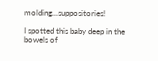molding...suppositories!

I spotted this baby deep in the bowels of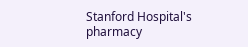Stanford Hospital's pharmacy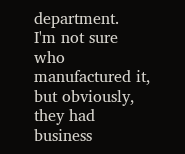department.
I'm not sure who manufactured it, but obviously, they had business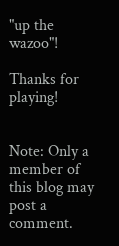"up the wazoo"!

Thanks for playing!


Note: Only a member of this blog may post a comment.